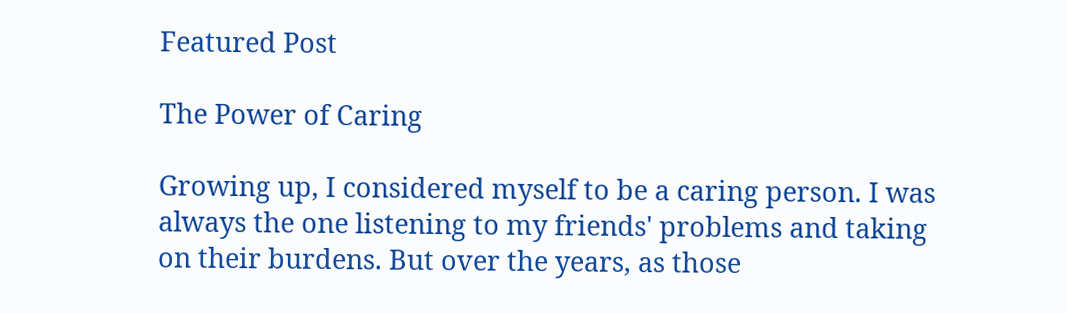Featured Post

The Power of Caring

Growing up, I considered myself to be a caring person. I was always the one listening to my friends' problems and taking on their burdens. But over the years, as those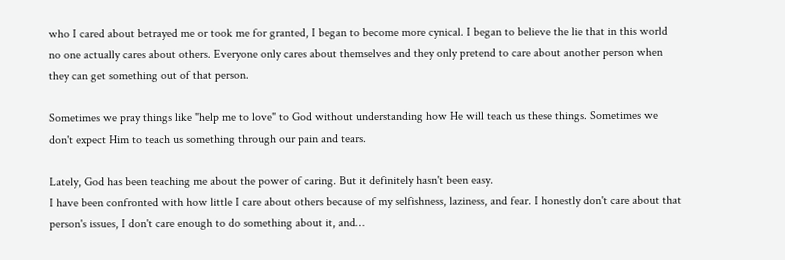who I cared about betrayed me or took me for granted, I began to become more cynical. I began to believe the lie that in this world no one actually cares about others. Everyone only cares about themselves and they only pretend to care about another person when they can get something out of that person.

Sometimes we pray things like "help me to love" to God without understanding how He will teach us these things. Sometimes we don't expect Him to teach us something through our pain and tears.

Lately, God has been teaching me about the power of caring. But it definitely hasn't been easy.
I have been confronted with how little I care about others because of my selfishness, laziness, and fear. I honestly don't care about that person's issues, I don't care enough to do something about it, and…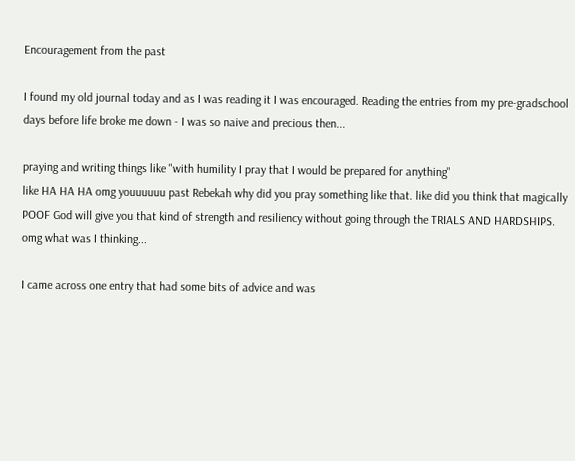Encouragement from the past

I found my old journal today and as I was reading it I was encouraged. Reading the entries from my pre-gradschool days before life broke me down - I was so naive and precious then...

praying and writing things like "with humility I pray that I would be prepared for anything"
like HA HA HA omg youuuuuu past Rebekah why did you pray something like that. like did you think that magically POOF God will give you that kind of strength and resiliency without going through the TRIALS AND HARDSHIPS. omg what was I thinking...

I came across one entry that had some bits of advice and was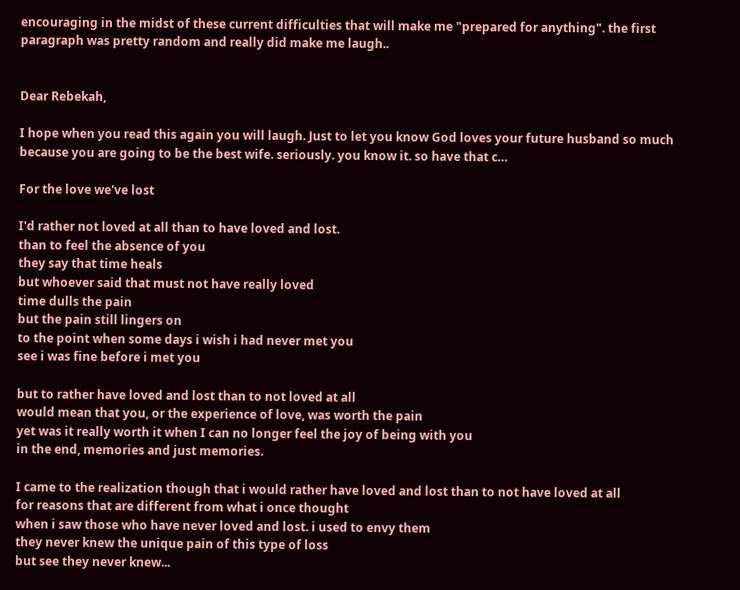encouraging in the midst of these current difficulties that will make me "prepared for anything". the first paragraph was pretty random and really did make me laugh..


Dear Rebekah,

I hope when you read this again you will laugh. Just to let you know God loves your future husband so much because you are going to be the best wife. seriously. you know it. so have that c…

For the love we've lost

I'd rather not loved at all than to have loved and lost.
than to feel the absence of you
they say that time heals
but whoever said that must not have really loved
time dulls the pain
but the pain still lingers on
to the point when some days i wish i had never met you
see i was fine before i met you

but to rather have loved and lost than to not loved at all
would mean that you, or the experience of love, was worth the pain
yet was it really worth it when I can no longer feel the joy of being with you
in the end, memories and just memories.

I came to the realization though that i would rather have loved and lost than to not have loved at all
for reasons that are different from what i once thought
when i saw those who have never loved and lost. i used to envy them
they never knew the unique pain of this type of loss
but see they never knew...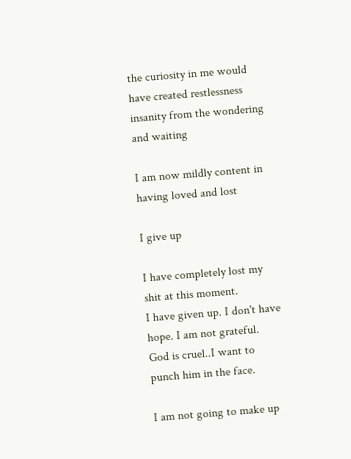the curiosity in me would have created restlessness
insanity from the wondering and waiting

I am now mildly content in having loved and lost

I give up

I have completely lost my shit at this moment.
I have given up. I don't have hope. I am not grateful.
God is cruel..I want to punch him in the face.

I am not going to make up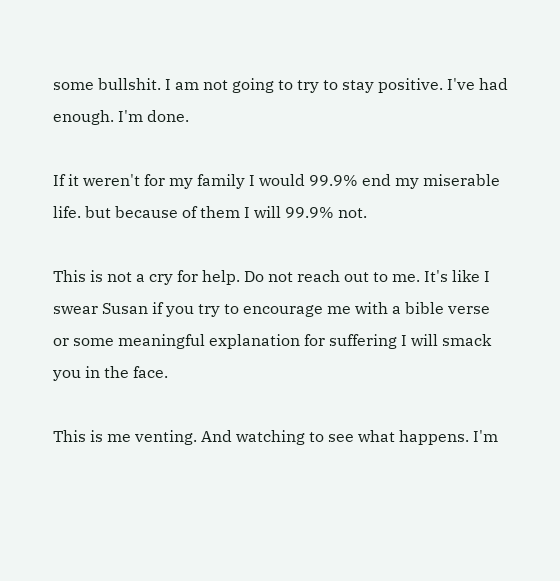some bullshit. I am not going to try to stay positive. I've had enough. I'm done.

If it weren't for my family I would 99.9% end my miserable life. but because of them I will 99.9% not.

This is not a cry for help. Do not reach out to me. It's like I swear Susan if you try to encourage me with a bible verse or some meaningful explanation for suffering I will smack you in the face.

This is me venting. And watching to see what happens. I'm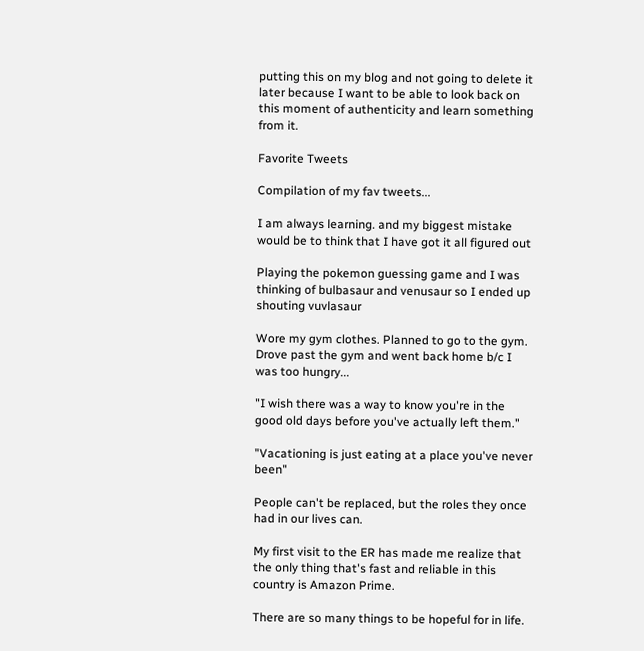putting this on my blog and not going to delete it later because I want to be able to look back on this moment of authenticity and learn something from it.

Favorite Tweets

Compilation of my fav tweets...

I am always learning. and my biggest mistake would be to think that I have got it all figured out

Playing the pokemon guessing game and I was thinking of bulbasaur and venusaur so I ended up shouting vuvlasaur

Wore my gym clothes. Planned to go to the gym. Drove past the gym and went back home b/c I was too hungry...

"I wish there was a way to know you're in the good old days before you've actually left them."

"Vacationing is just eating at a place you've never been"

People can't be replaced, but the roles they once had in our lives can.

My first visit to the ER has made me realize that the only thing that's fast and reliable in this country is Amazon Prime.

There are so many things to be hopeful for in life.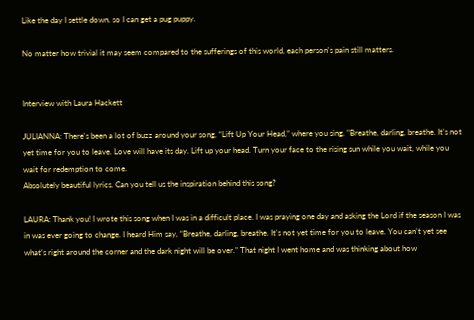Like the day I settle down. so I can get a pug puppy.

No matter how trivial it may seem compared to the sufferings of this world, each person's pain still matters.


Interview with Laura Hackett

JULIANNA: There's been a lot of buzz around your song, “Lift Up Your Head,” where you sing, "Breathe, darling, breathe. It’s not yet time for you to leave. Love will have its day. Lift up your head. Turn your face to the rising sun while you wait, while you wait for redemption to come.
Absolutely beautiful lyrics. Can you tell us the inspiration behind this song?

LAURA: Thank you! I wrote this song when I was in a difficult place. I was praying one day and asking the Lord if the season I was in was ever going to change. I heard Him say, “Breathe, darling, breathe. It’s not yet time for you to leave. You can’t yet see what’s right around the corner and the dark night will be over.” That night I went home and was thinking about how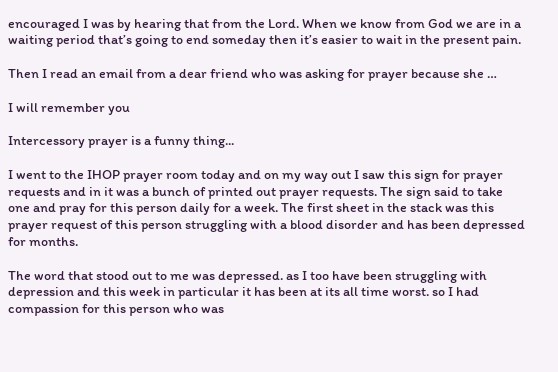encouraged I was by hearing that from the Lord. When we know from God we are in a waiting period that’s going to end someday then it’s easier to wait in the present pain.

Then I read an email from a dear friend who was asking for prayer because she …

I will remember you

Intercessory prayer is a funny thing...

I went to the IHOP prayer room today and on my way out I saw this sign for prayer requests and in it was a bunch of printed out prayer requests. The sign said to take one and pray for this person daily for a week. The first sheet in the stack was this prayer request of this person struggling with a blood disorder and has been depressed for months.

The word that stood out to me was depressed. as I too have been struggling with depression and this week in particular it has been at its all time worst. so I had compassion for this person who was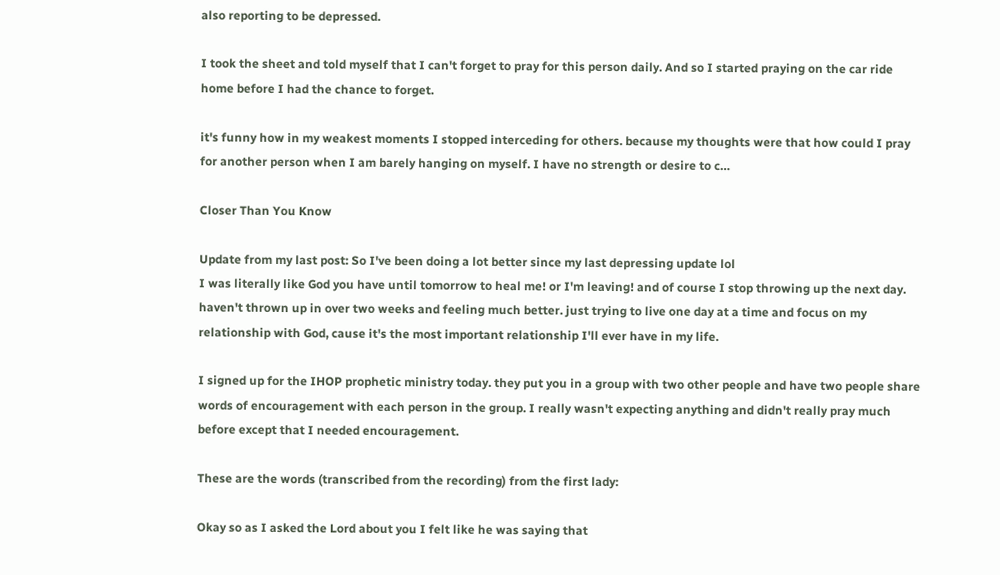also reporting to be depressed.

I took the sheet and told myself that I can't forget to pray for this person daily. And so I started praying on the car ride home before I had the chance to forget.

it's funny how in my weakest moments I stopped interceding for others. because my thoughts were that how could I pray for another person when I am barely hanging on myself. I have no strength or desire to c…

Closer Than You Know

Update from my last post: So I've been doing a lot better since my last depressing update lol
I was literally like God you have until tomorrow to heal me! or I'm leaving! and of course I stop throwing up the next day. haven't thrown up in over two weeks and feeling much better. just trying to live one day at a time and focus on my relationship with God, cause it's the most important relationship I'll ever have in my life.

I signed up for the IHOP prophetic ministry today. they put you in a group with two other people and have two people share words of encouragement with each person in the group. I really wasn't expecting anything and didn't really pray much before except that I needed encouragement.

These are the words (transcribed from the recording) from the first lady:

Okay so as I asked the Lord about you I felt like he was saying that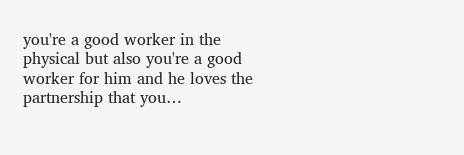you're a good worker in the physical but also you're a good worker for him and he loves the partnership that you…